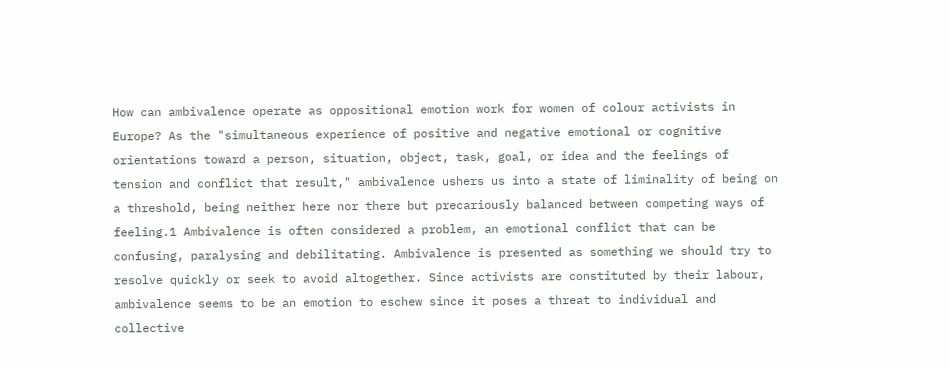How can ambivalence operate as oppositional emotion work for women of colour activists in Europe? As the "simultaneous experience of positive and negative emotional or cognitive orientations toward a person, situation, object, task, goal, or idea and the feelings of tension and conflict that result," ambivalence ushers us into a state of liminality of being on a threshold, being neither here nor there but precariously balanced between competing ways of feeling.1 Ambivalence is often considered a problem, an emotional conflict that can be confusing, paralysing and debilitating. Ambivalence is presented as something we should try to resolve quickly or seek to avoid altogether. Since activists are constituted by their labour, ambivalence seems to be an emotion to eschew since it poses a threat to individual and collective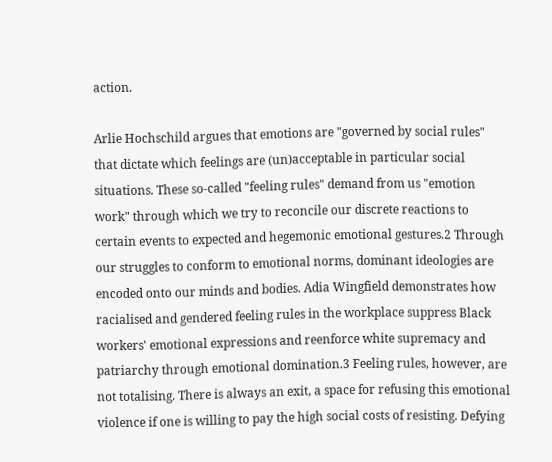action.

Arlie Hochschild argues that emotions are "governed by social rules" that dictate which feelings are (un)acceptable in particular social situations. These so-called "feeling rules" demand from us "emotion work" through which we try to reconcile our discrete reactions to certain events to expected and hegemonic emotional gestures.2 Through our struggles to conform to emotional norms, dominant ideologies are encoded onto our minds and bodies. Adia Wingfield demonstrates how racialised and gendered feeling rules in the workplace suppress Black workers' emotional expressions and reenforce white supremacy and patriarchy through emotional domination.3 Feeling rules, however, are not totalising. There is always an exit, a space for refusing this emotional violence if one is willing to pay the high social costs of resisting. Defying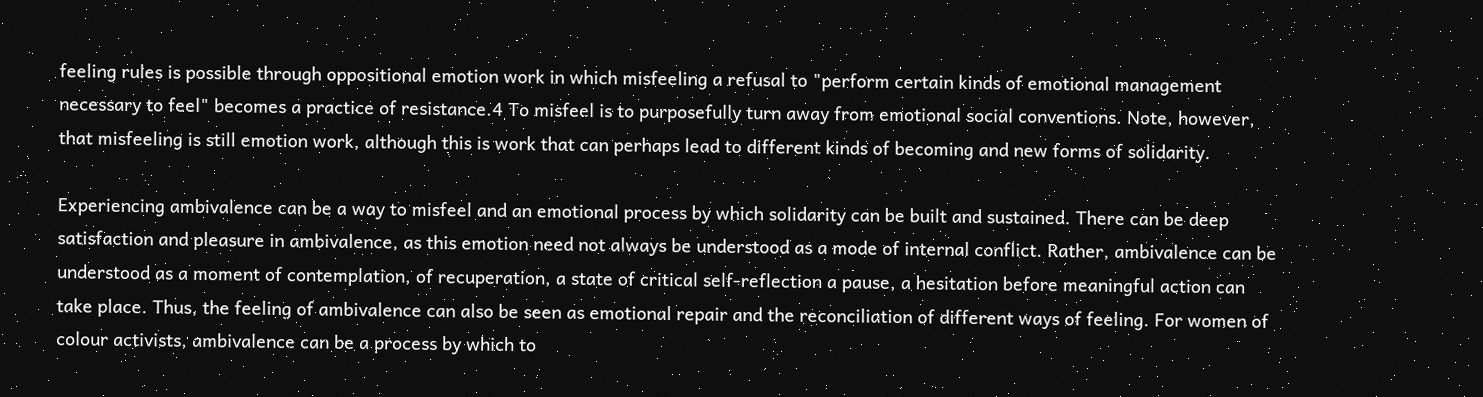feeling rules is possible through oppositional emotion work in which misfeeling a refusal to "perform certain kinds of emotional management necessary to feel" becomes a practice of resistance.4 To misfeel is to purposefully turn away from emotional social conventions. Note, however, that misfeeling is still emotion work, although this is work that can perhaps lead to different kinds of becoming and new forms of solidarity.

Experiencing ambivalence can be a way to misfeel and an emotional process by which solidarity can be built and sustained. There can be deep satisfaction and pleasure in ambivalence, as this emotion need not always be understood as a mode of internal conflict. Rather, ambivalence can be understood as a moment of contemplation, of recuperation, a state of critical self-reflection a pause, a hesitation before meaningful action can take place. Thus, the feeling of ambivalence can also be seen as emotional repair and the reconciliation of different ways of feeling. For women of colour activists, ambivalence can be a process by which to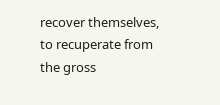recover themselves, to recuperate from the gross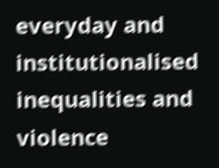everyday and institutionalised inequalities and violence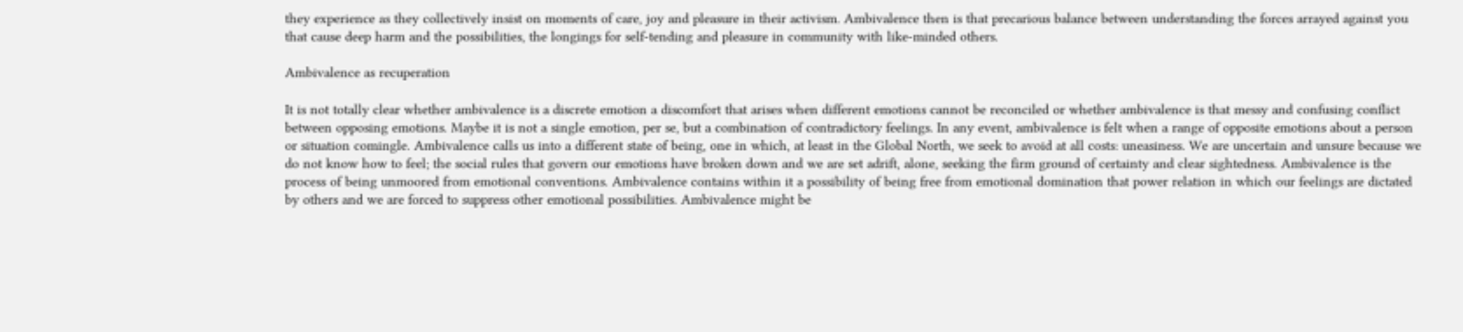they experience as they collectively insist on moments of care, joy and pleasure in their activism. Ambivalence then is that precarious balance between understanding the forces arrayed against you that cause deep harm and the possibilities, the longings for self-tending and pleasure in community with like-minded others.

Ambivalence as recuperation

It is not totally clear whether ambivalence is a discrete emotion a discomfort that arises when different emotions cannot be reconciled or whether ambivalence is that messy and confusing conflict between opposing emotions. Maybe it is not a single emotion, per se, but a combination of contradictory feelings. In any event, ambivalence is felt when a range of opposite emotions about a person or situation comingle. Ambivalence calls us into a different state of being, one in which, at least in the Global North, we seek to avoid at all costs: uneasiness. We are uncertain and unsure because we do not know how to feel; the social rules that govern our emotions have broken down and we are set adrift, alone, seeking the firm ground of certainty and clear sightedness. Ambivalence is the process of being unmoored from emotional conventions. Ambivalence contains within it a possibility of being free from emotional domination that power relation in which our feelings are dictated by others and we are forced to suppress other emotional possibilities. Ambivalence might be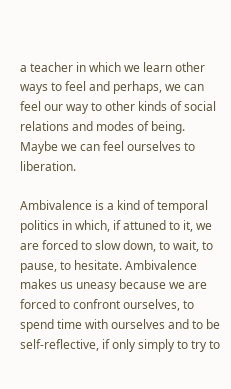a teacher in which we learn other ways to feel and perhaps, we can feel our way to other kinds of social relations and modes of being. Maybe we can feel ourselves to liberation.

Ambivalence is a kind of temporal politics in which, if attuned to it, we are forced to slow down, to wait, to pause, to hesitate. Ambivalence makes us uneasy because we are forced to confront ourselves, to spend time with ourselves and to be self-reflective, if only simply to try to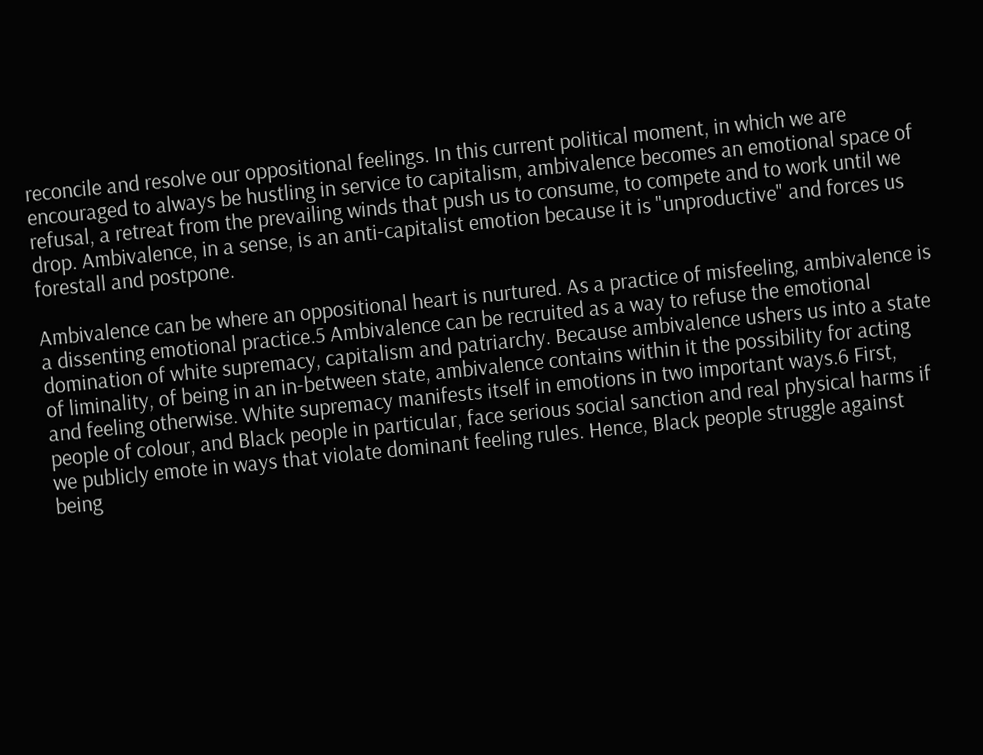reconcile and resolve our oppositional feelings. In this current political moment, in which we are encouraged to always be hustling in service to capitalism, ambivalence becomes an emotional space of refusal, a retreat from the prevailing winds that push us to consume, to compete and to work until we drop. Ambivalence, in a sense, is an anti-capitalist emotion because it is "unproductive" and forces us forestall and postpone.

Ambivalence can be where an oppositional heart is nurtured. As a practice of misfeeling, ambivalence is a dissenting emotional practice.5 Ambivalence can be recruited as a way to refuse the emotional domination of white supremacy, capitalism and patriarchy. Because ambivalence ushers us into a state of liminality, of being in an in-between state, ambivalence contains within it the possibility for acting and feeling otherwise. White supremacy manifests itself in emotions in two important ways.6 First, people of colour, and Black people in particular, face serious social sanction and real physical harms if we publicly emote in ways that violate dominant feeling rules. Hence, Black people struggle against being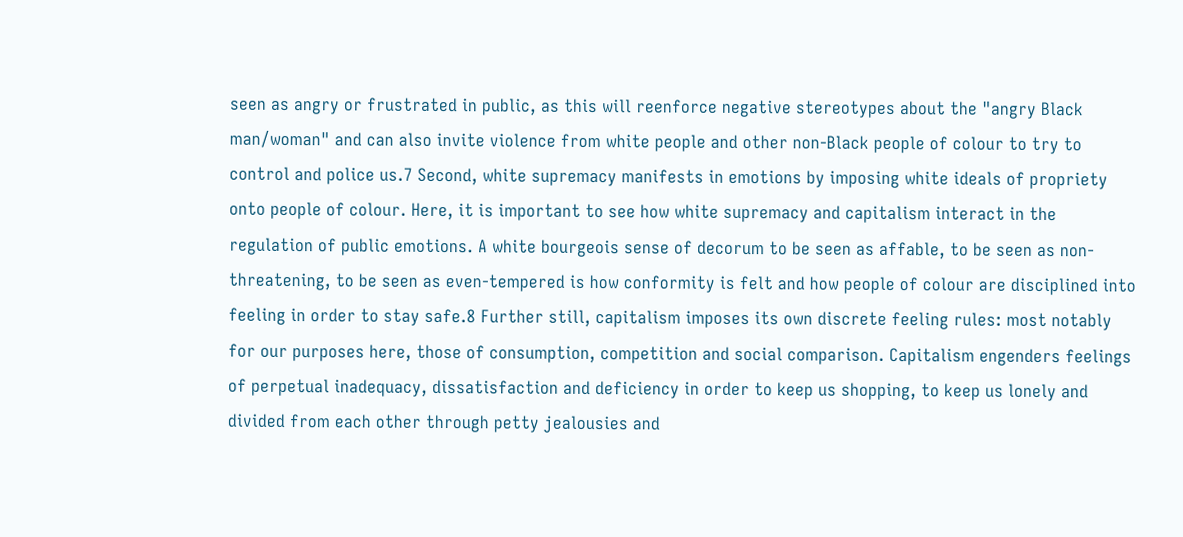seen as angry or frustrated in public, as this will reenforce negative stereotypes about the "angry Black man/woman" and can also invite violence from white people and other non-Black people of colour to try to control and police us.7 Second, white supremacy manifests in emotions by imposing white ideals of propriety onto people of colour. Here, it is important to see how white supremacy and capitalism interact in the regulation of public emotions. A white bourgeois sense of decorum to be seen as affable, to be seen as non-threatening, to be seen as even-tempered is how conformity is felt and how people of colour are disciplined into feeling in order to stay safe.8 Further still, capitalism imposes its own discrete feeling rules: most notably for our purposes here, those of consumption, competition and social comparison. Capitalism engenders feelings of perpetual inadequacy, dissatisfaction and deficiency in order to keep us shopping, to keep us lonely and divided from each other through petty jealousies and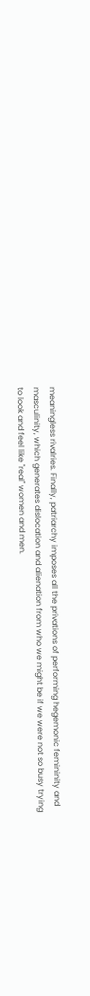meaningless rivalries. Finally, patriarchy imposes all the privations of performing hegemonic femininity and masculinity, which generates dislocation and alienation from who we might be if we were not so busy trying to look and feel like "real" women and men.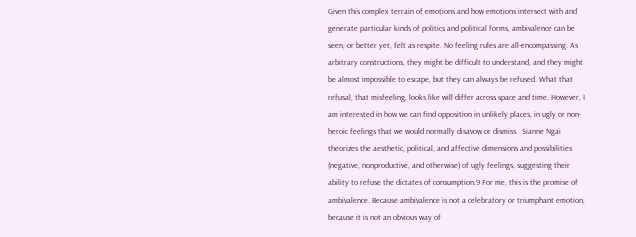Given this complex terrain of emotions and how emotions intersect with and generate particular kinds of politics and political forms, ambivalence can be seen, or better yet, felt as respite. No feeling rules are all-encompassing. As arbitrary constructions, they might be difficult to understand, and they might be almost impossible to escape, but they can always be refused. What that refusal, that misfeeling, looks like will differ across space and time. However, I am interested in how we can find opposition in unlikely places, in ugly or non-heroic feelings that we would normally disavow or dismiss.  Sianne Ngai theorizes the aesthetic, political, and affective dimensions and possibilities (negative, nonproductive, and otherwise) of ugly feelings, suggesting their ability to refuse the dictates of consumption.9 For me, this is the promise of ambivalence. Because ambivalence is not a celebratory or triumphant emotion, because it is not an obvious way of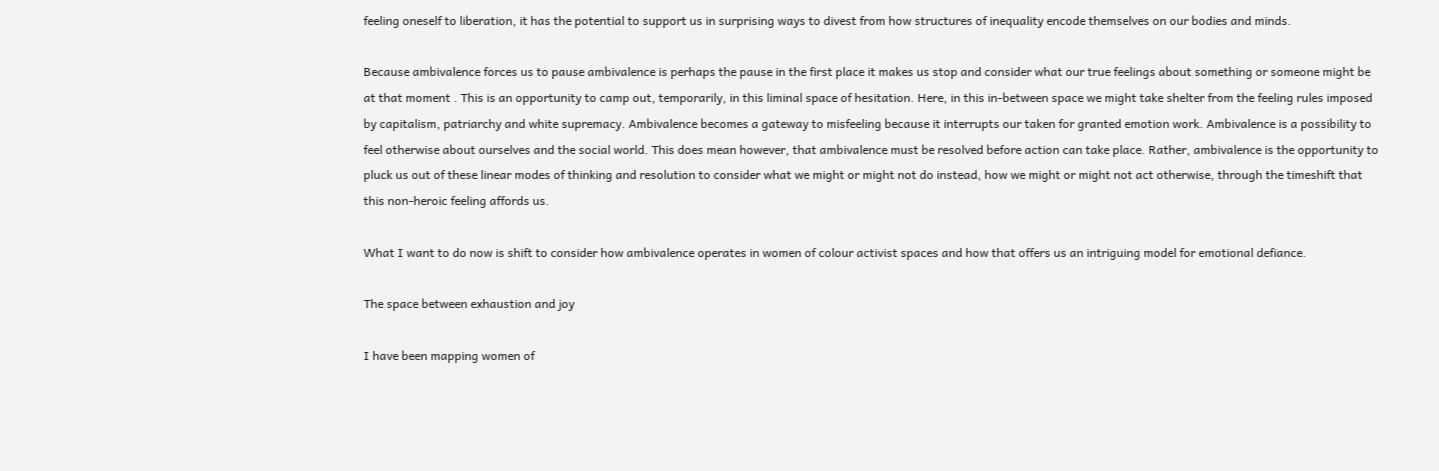feeling oneself to liberation, it has the potential to support us in surprising ways to divest from how structures of inequality encode themselves on our bodies and minds.

Because ambivalence forces us to pause ambivalence is perhaps the pause in the first place it makes us stop and consider what our true feelings about something or someone might be at that moment . This is an opportunity to camp out, temporarily, in this liminal space of hesitation. Here, in this in-between space we might take shelter from the feeling rules imposed by capitalism, patriarchy and white supremacy. Ambivalence becomes a gateway to misfeeling because it interrupts our taken for granted emotion work. Ambivalence is a possibility to feel otherwise about ourselves and the social world. This does mean however, that ambivalence must be resolved before action can take place. Rather, ambivalence is the opportunity to pluck us out of these linear modes of thinking and resolution to consider what we might or might not do instead, how we might or might not act otherwise, through the timeshift that this non-heroic feeling affords us.

What I want to do now is shift to consider how ambivalence operates in women of colour activist spaces and how that offers us an intriguing model for emotional defiance.

The space between exhaustion and joy

I have been mapping women of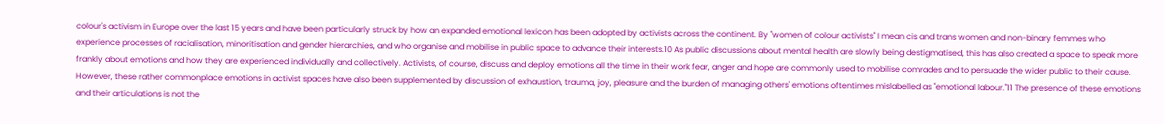colour's activism in Europe over the last 15 years and have been particularly struck by how an expanded emotional lexicon has been adopted by activists across the continent. By "women of colour activists" I mean cis and trans women and non-binary femmes who experience processes of racialisation, minoritisation and gender hierarchies, and who organise and mobilise in public space to advance their interests.10 As public discussions about mental health are slowly being destigmatised, this has also created a space to speak more frankly about emotions and how they are experienced individually and collectively. Activists, of course, discuss and deploy emotions all the time in their work fear, anger and hope are commonly used to mobilise comrades and to persuade the wider public to their cause. However, these rather commonplace emotions in activist spaces have also been supplemented by discussion of exhaustion, trauma, joy, pleasure and the burden of managing others' emotions oftentimes mislabelled as "emotional labour."11 The presence of these emotions and their articulations is not the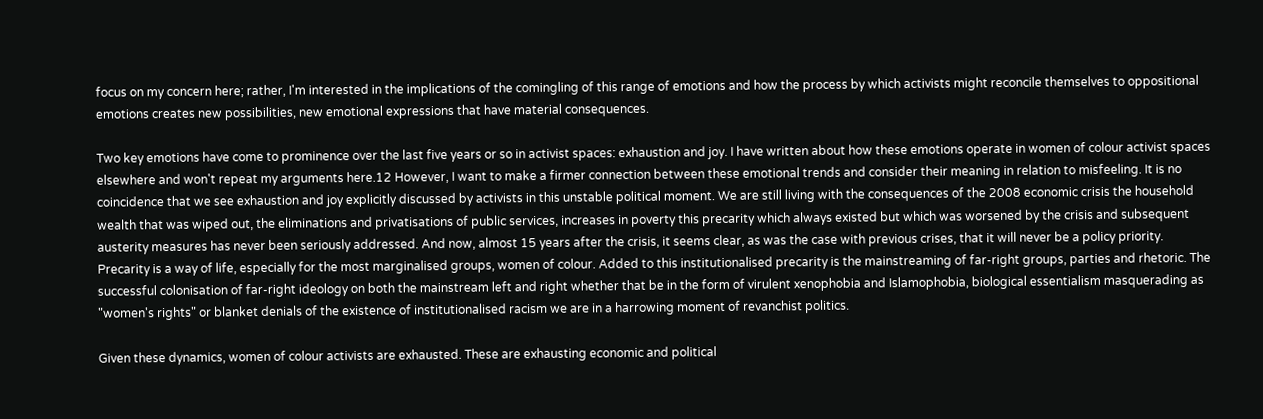focus on my concern here; rather, I'm interested in the implications of the comingling of this range of emotions and how the process by which activists might reconcile themselves to oppositional emotions creates new possibilities, new emotional expressions that have material consequences.

Two key emotions have come to prominence over the last five years or so in activist spaces: exhaustion and joy. I have written about how these emotions operate in women of colour activist spaces elsewhere and won't repeat my arguments here.12 However, I want to make a firmer connection between these emotional trends and consider their meaning in relation to misfeeling. It is no coincidence that we see exhaustion and joy explicitly discussed by activists in this unstable political moment. We are still living with the consequences of the 2008 economic crisis the household wealth that was wiped out, the eliminations and privatisations of public services, increases in poverty this precarity which always existed but which was worsened by the crisis and subsequent austerity measures has never been seriously addressed. And now, almost 15 years after the crisis, it seems clear, as was the case with previous crises, that it will never be a policy priority. Precarity is a way of life, especially for the most marginalised groups, women of colour. Added to this institutionalised precarity is the mainstreaming of far-right groups, parties and rhetoric. The successful colonisation of far-right ideology on both the mainstream left and right whether that be in the form of virulent xenophobia and Islamophobia, biological essentialism masquerading as "women's rights" or blanket denials of the existence of institutionalised racism we are in a harrowing moment of revanchist politics.

Given these dynamics, women of colour activists are exhausted. These are exhausting economic and political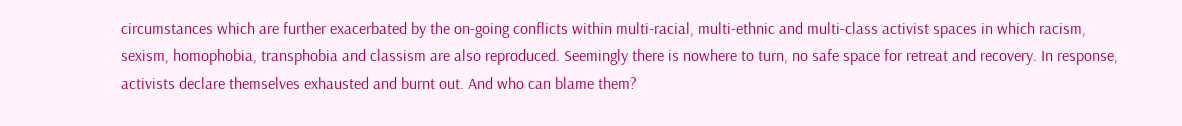circumstances which are further exacerbated by the on-going conflicts within multi-racial, multi-ethnic and multi-class activist spaces in which racism, sexism, homophobia, transphobia and classism are also reproduced. Seemingly there is nowhere to turn, no safe space for retreat and recovery. In response, activists declare themselves exhausted and burnt out. And who can blame them?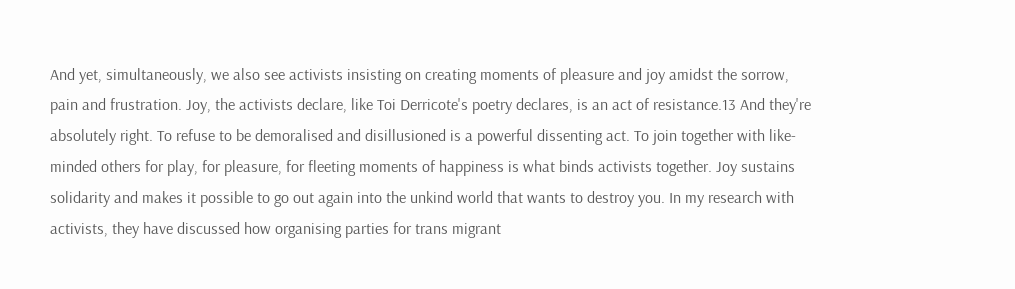And yet, simultaneously, we also see activists insisting on creating moments of pleasure and joy amidst the sorrow, pain and frustration. Joy, the activists declare, like Toi Derricote's poetry declares, is an act of resistance.13 And they're absolutely right. To refuse to be demoralised and disillusioned is a powerful dissenting act. To join together with like-minded others for play, for pleasure, for fleeting moments of happiness is what binds activists together. Joy sustains solidarity and makes it possible to go out again into the unkind world that wants to destroy you. In my research with activists, they have discussed how organising parties for trans migrant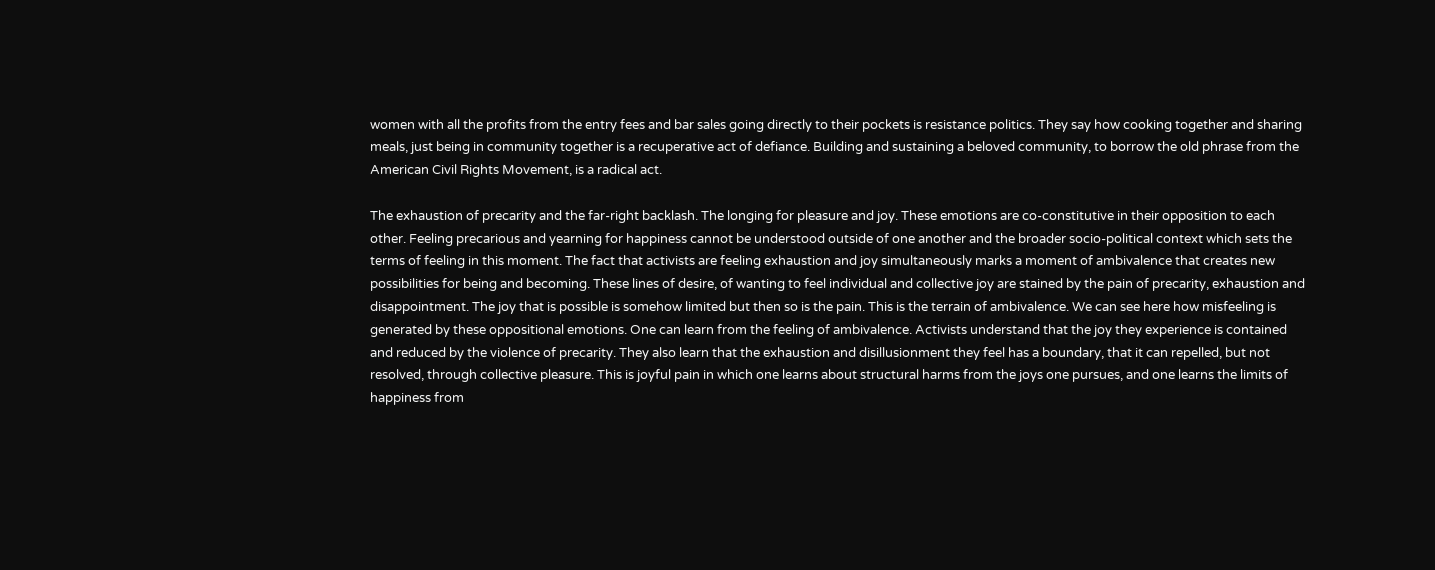women with all the profits from the entry fees and bar sales going directly to their pockets is resistance politics. They say how cooking together and sharing meals, just being in community together is a recuperative act of defiance. Building and sustaining a beloved community, to borrow the old phrase from the American Civil Rights Movement, is a radical act.

The exhaustion of precarity and the far-right backlash. The longing for pleasure and joy. These emotions are co-constitutive in their opposition to each other. Feeling precarious and yearning for happiness cannot be understood outside of one another and the broader socio-political context which sets the terms of feeling in this moment. The fact that activists are feeling exhaustion and joy simultaneously marks a moment of ambivalence that creates new possibilities for being and becoming. These lines of desire, of wanting to feel individual and collective joy are stained by the pain of precarity, exhaustion and disappointment. The joy that is possible is somehow limited but then so is the pain. This is the terrain of ambivalence. We can see here how misfeeling is generated by these oppositional emotions. One can learn from the feeling of ambivalence. Activists understand that the joy they experience is contained and reduced by the violence of precarity. They also learn that the exhaustion and disillusionment they feel has a boundary, that it can repelled, but not resolved, through collective pleasure. This is joyful pain in which one learns about structural harms from the joys one pursues, and one learns the limits of happiness from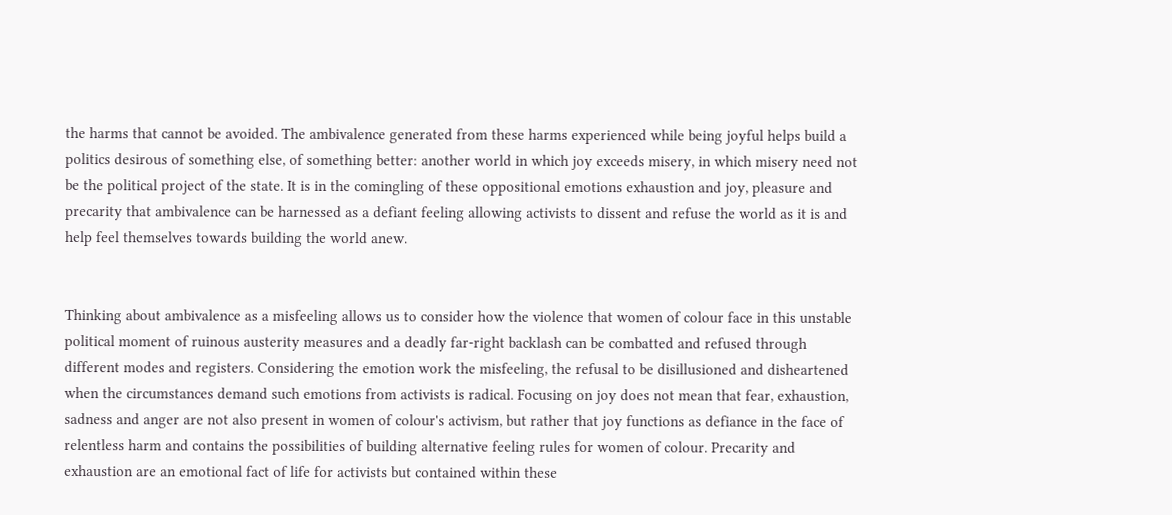the harms that cannot be avoided. The ambivalence generated from these harms experienced while being joyful helps build a politics desirous of something else, of something better: another world in which joy exceeds misery, in which misery need not be the political project of the state. It is in the comingling of these oppositional emotions exhaustion and joy, pleasure and precarity that ambivalence can be harnessed as a defiant feeling allowing activists to dissent and refuse the world as it is and help feel themselves towards building the world anew.


Thinking about ambivalence as a misfeeling allows us to consider how the violence that women of colour face in this unstable political moment of ruinous austerity measures and a deadly far-right backlash can be combatted and refused through different modes and registers. Considering the emotion work the misfeeling, the refusal to be disillusioned and disheartened when the circumstances demand such emotions from activists is radical. Focusing on joy does not mean that fear, exhaustion, sadness and anger are not also present in women of colour's activism, but rather that joy functions as defiance in the face of relentless harm and contains the possibilities of building alternative feeling rules for women of colour. Precarity and exhaustion are an emotional fact of life for activists but contained within these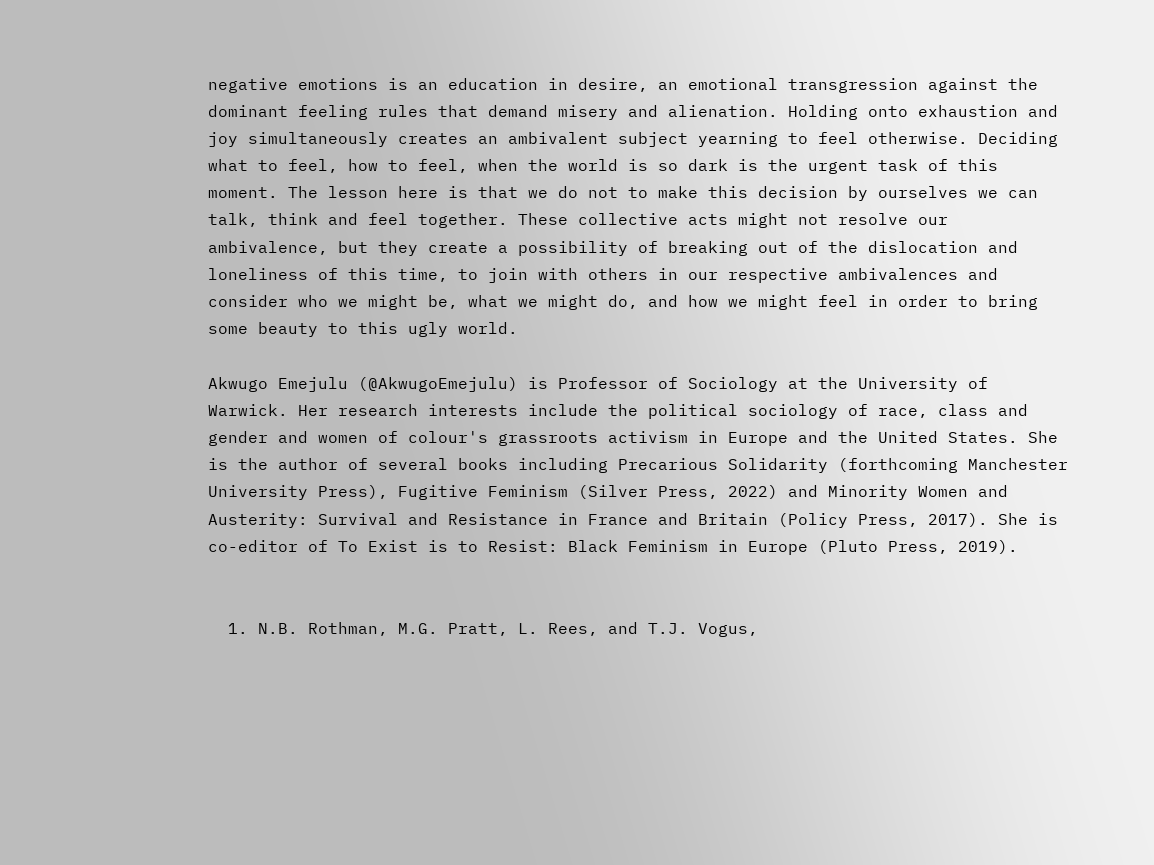negative emotions is an education in desire, an emotional transgression against the dominant feeling rules that demand misery and alienation. Holding onto exhaustion and joy simultaneously creates an ambivalent subject yearning to feel otherwise. Deciding what to feel, how to feel, when the world is so dark is the urgent task of this moment. The lesson here is that we do not to make this decision by ourselves we can talk, think and feel together. These collective acts might not resolve our ambivalence, but they create a possibility of breaking out of the dislocation and loneliness of this time, to join with others in our respective ambivalences and consider who we might be, what we might do, and how we might feel in order to bring some beauty to this ugly world.

Akwugo Emejulu (@AkwugoEmejulu) is Professor of Sociology at the University of Warwick. Her research interests include the political sociology of race, class and gender and women of colour's grassroots activism in Europe and the United States. She is the author of several books including Precarious Solidarity (forthcoming Manchester University Press), Fugitive Feminism (Silver Press, 2022) and Minority Women and Austerity: Survival and Resistance in France and Britain (Policy Press, 2017). She is co-editor of To Exist is to Resist: Black Feminism in Europe (Pluto Press, 2019).


  1. N.B. Rothman, M.G. Pratt, L. Rees, and T.J. Vogus,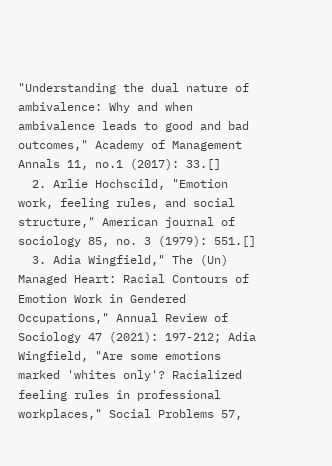"Understanding the dual nature of ambivalence: Why and when ambivalence leads to good and bad outcomes," Academy of Management Annals 11, no.1 (2017): 33.[]
  2. Arlie Hochscild, "Emotion work, feeling rules, and social structure," American journal of sociology 85, no. 3 (1979): 551.[]
  3. Adia Wingfield," The (Un) Managed Heart: Racial Contours of Emotion Work in Gendered Occupations," Annual Review of Sociology 47 (2021): 197-212; Adia Wingfield, "Are some emotions marked 'whites only'? Racialized feeling rules in professional workplaces," Social Problems 57,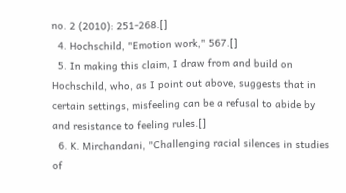no. 2 (2010): 251-268.[]
  4. Hochschild, "Emotion work," 567.[]
  5. In making this claim, I draw from and build on Hochschild, who, as I point out above, suggests that in certain settings, misfeeling can be a refusal to abide by and resistance to feeling rules.[]
  6. K. Mirchandani, "Challenging racial silences in studies of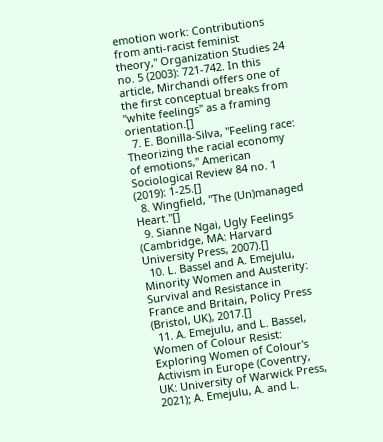emotion work: Contributions from anti-racist feminist theory," Organization Studies 24 no. 5 (2003): 721-742. In this article, Mirchandi offers one of the first conceptual breaks from "white feelings" as a framing orientation.[]
  7. E. Bonilla-Silva, "Feeling race: Theorizing the racial economy of emotions," American Sociological Review 84 no. 1 (2019): 1-25.[]
  8. Wingfield, "The (Un)managed Heart."[]
  9. Sianne Ngai, Ugly Feelings (Cambridge, MA: Harvard University Press, 2007).[]
  10. L. Bassel and A. Emejulu, Minority Women and Austerity: Survival and Resistance in France and Britain, Policy Press (Bristol, UK), 2017.[]
  11. A. Emejulu, and L. Bassel, Women of Colour Resist: Exploring Women of Colour's Activism in Europe (Coventry, UK: University of Warwick Press, 2021); A. Emejulu, A. and L.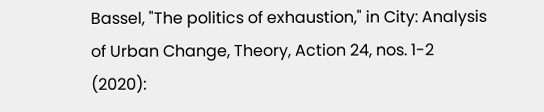Bassel, "The politics of exhaustion," in City: Analysis of Urban Change, Theory, Action 24, nos. 1-2 (2020):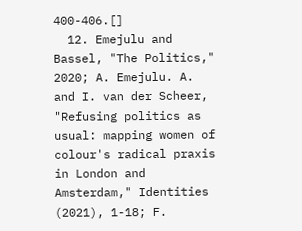400-406.[]
  12. Emejulu and Bassel, "The Politics," 2020; A. Emejulu. A. and I. van der Scheer, "Refusing politics as usual: mapping women of colour's radical praxis in London and Amsterdam," Identities (2021), 1-18; F.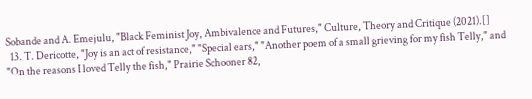Sobande and A. Emejulu, "Black Feminist Joy, Ambivalence and Futures," Culture, Theory and Critique (2021).[]
  13. T. Dericotte, "Joy is an act of resistance," "Special ears," "Another poem of a small grieving for my fish Telly," and "On the reasons I loved Telly the fish," Prairie Schooner 82,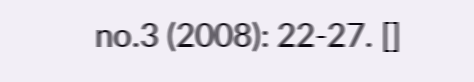no.3 (2008): 22-27. []